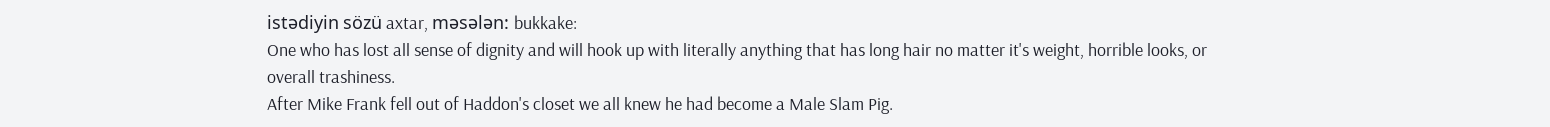istədiyin sözü axtar, məsələn: bukkake:
One who has lost all sense of dignity and will hook up with literally anything that has long hair no matter it's weight, horrible looks, or overall trashiness.
After Mike Frank fell out of Haddon's closet we all knew he had become a Male Slam Pig.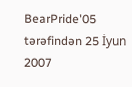BearPride'05 tərəfindən 25 İyun 2007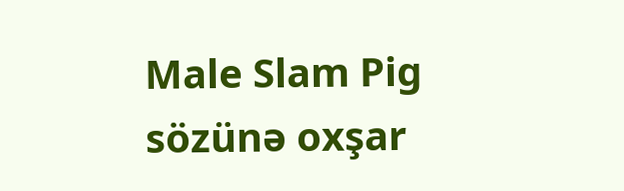Male Slam Pig sözünə oxşar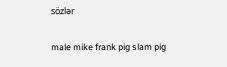sözlər

male mike frank pig slam pig